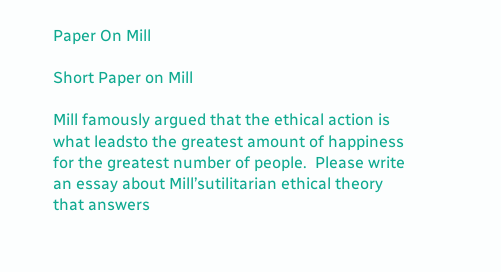Paper On Mill

Short Paper on Mill

Mill famously argued that the ethical action is what leadsto the greatest amount of happiness for the greatest number of people.  Please write an essay about Mill’sutilitarian ethical theory that answers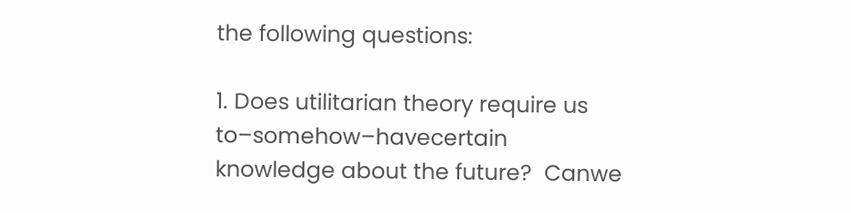the following questions:

1. Does utilitarian theory require us to–somehow–havecertain knowledge about the future?  Canwe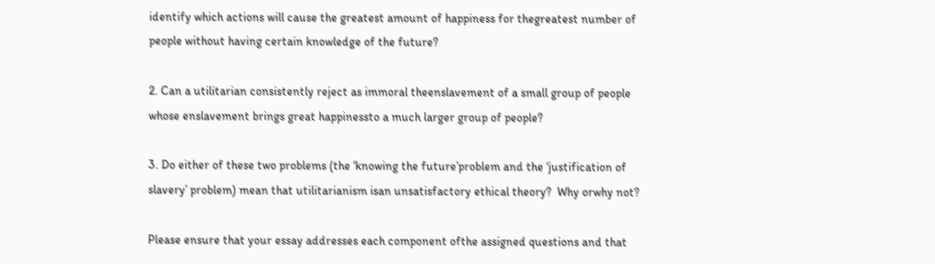identify which actions will cause the greatest amount of happiness for thegreatest number of people without having certain knowledge of the future?

2. Can a utilitarian consistently reject as immoral theenslavement of a small group of people whose enslavement brings great happinessto a much larger group of people?

3. Do either of these two problems (the ‘knowing the future’problem and the ‘justification of slavery’ problem) mean that utilitarianism isan unsatisfactory ethical theory?  Why orwhy not?

Please ensure that your essay addresses each component ofthe assigned questions and that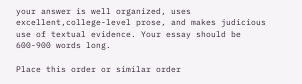your answer is well organized, uses excellent,college-level prose, and makes judicious use of textual evidence. Your essay should be 600-900 words long.

Place this order or similar order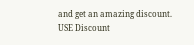and get an amazing discount. USE Discount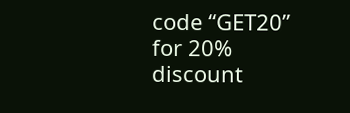code “GET20” for 20% discount